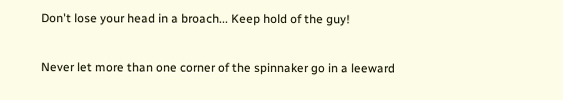Don't lose your head in a broach... Keep hold of the guy!

Never let more than one corner of the spinnaker go in a leeward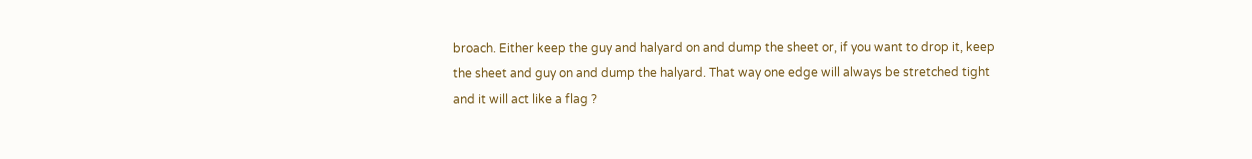broach. Either keep the guy and halyard on and dump the sheet or, if you want to drop it, keep the sheet and guy on and dump the halyard. That way one edge will always be stretched tight and it will act like a flag ?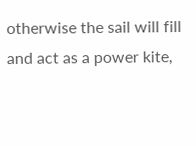otherwise the sail will fill and act as a power kite,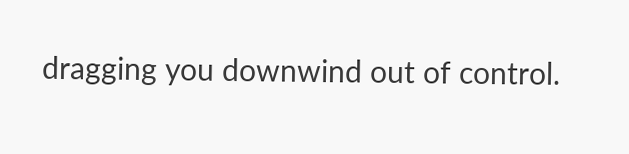dragging you downwind out of control.